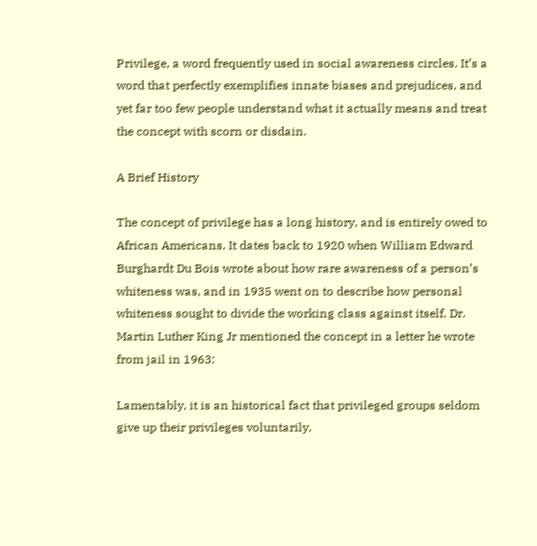Privilege, a word frequently used in social awareness circles. It’s a word that perfectly exemplifies innate biases and prejudices, and yet far too few people understand what it actually means and treat the concept with scorn or disdain.

A Brief History

The concept of privilege has a long history, and is entirely owed to African Americans. It dates back to 1920 when William Edward Burghardt Du Bois wrote about how rare awareness of a person’s whiteness was, and in 1935 went on to describe how personal whiteness sought to divide the working class against itself. Dr. Martin Luther King Jr mentioned the concept in a letter he wrote from jail in 1963:

Lamentably, it is an historical fact that privileged groups seldom give up their privileges voluntarily.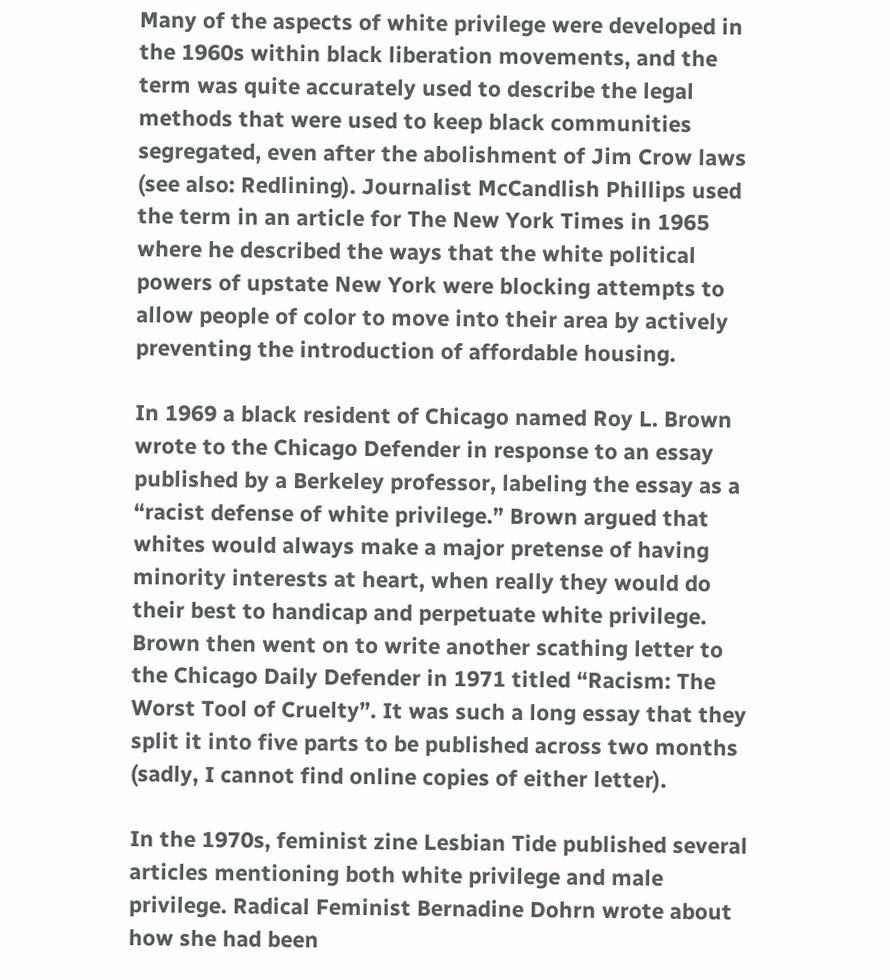Many of the aspects of white privilege were developed in the 1960s within black liberation movements, and the term was quite accurately used to describe the legal methods that were used to keep black communities segregated, even after the abolishment of Jim Crow laws (see also: Redlining). Journalist McCandlish Phillips used the term in an article for The New York Times in 1965 where he described the ways that the white political powers of upstate New York were blocking attempts to allow people of color to move into their area by actively preventing the introduction of affordable housing.

In 1969 a black resident of Chicago named Roy L. Brown wrote to the Chicago Defender in response to an essay published by a Berkeley professor, labeling the essay as a “racist defense of white privilege.” Brown argued that whites would always make a major pretense of having minority interests at heart, when really they would do their best to handicap and perpetuate white privilege. Brown then went on to write another scathing letter to the Chicago Daily Defender in 1971 titled “Racism: The Worst Tool of Cruelty”. It was such a long essay that they split it into five parts to be published across two months (sadly, I cannot find online copies of either letter).

In the 1970s, feminist zine Lesbian Tide published several articles mentioning both white privilege and male privilege. Radical Feminist Bernadine Dohrn wrote about how she had been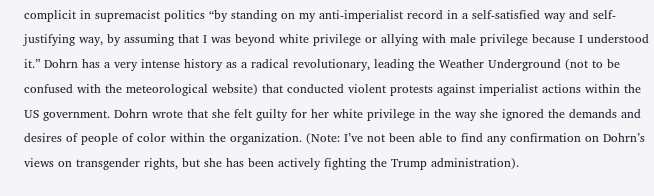complicit in supremacist politics “by standing on my anti-imperialist record in a self-satisfied way and self-justifying way, by assuming that I was beyond white privilege or allying with male privilege because I understood it.” Dohrn has a very intense history as a radical revolutionary, leading the Weather Underground (not to be confused with the meteorological website) that conducted violent protests against imperialist actions within the US government. Dohrn wrote that she felt guilty for her white privilege in the way she ignored the demands and desires of people of color within the organization. (Note: I’ve not been able to find any confirmation on Dohrn’s views on transgender rights, but she has been actively fighting the Trump administration).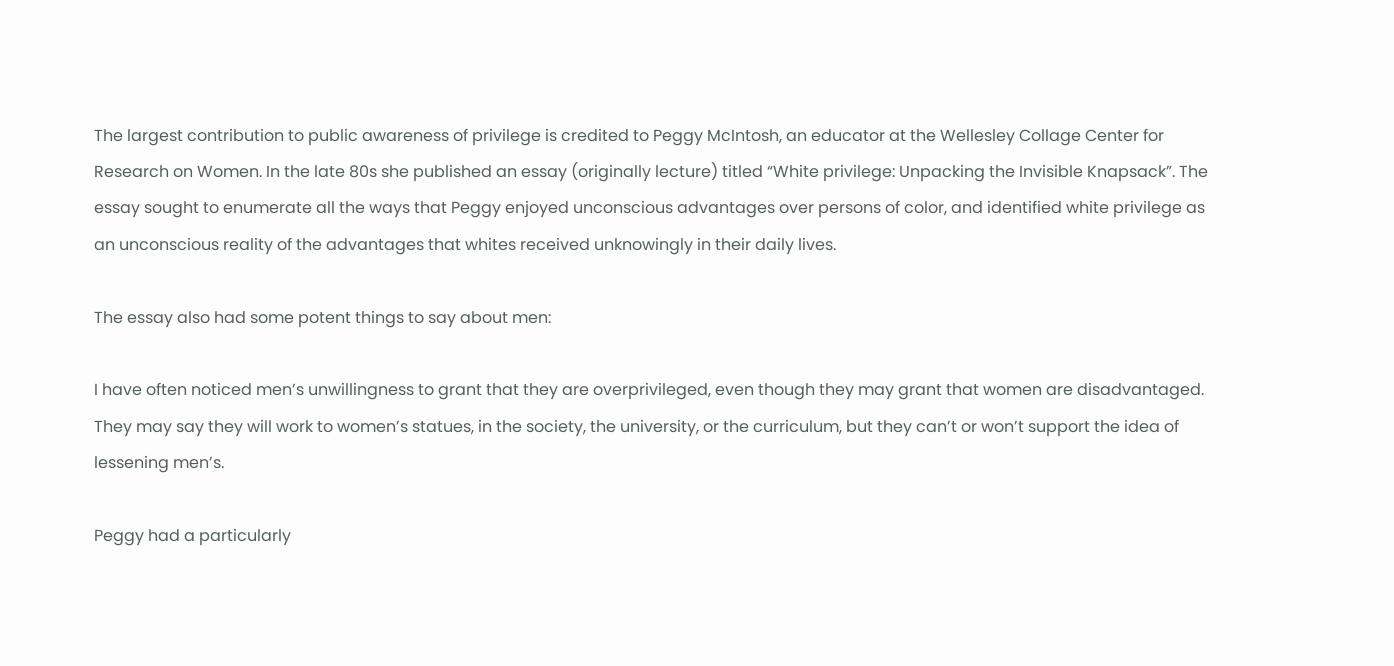The largest contribution to public awareness of privilege is credited to Peggy McIntosh, an educator at the Wellesley Collage Center for Research on Women. In the late 80s she published an essay (originally lecture) titled “White privilege: Unpacking the Invisible Knapsack”. The essay sought to enumerate all the ways that Peggy enjoyed unconscious advantages over persons of color, and identified white privilege as an unconscious reality of the advantages that whites received unknowingly in their daily lives.

The essay also had some potent things to say about men:

I have often noticed men’s unwillingness to grant that they are overprivileged, even though they may grant that women are disadvantaged. They may say they will work to women’s statues, in the society, the university, or the curriculum, but they can’t or won’t support the idea of lessening men’s.

Peggy had a particularly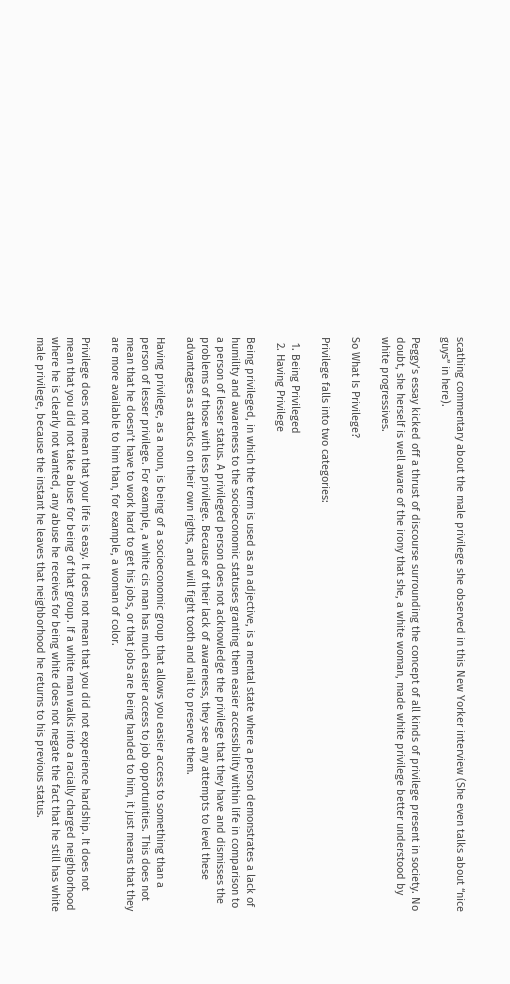scathing commentary about the male privilege she observed in this New Yorker interview (She even talks about “nice guys” in here).

Peggy’s essay kicked off a thrust of discourse surrounding the concept of all kinds of privilege present in society. No doubt, she herself is well aware of the irony that she, a white woman, made white privilege better understood by white progressives.

So What Is Privilege?

Privilege falls into two categories:

  1. Being Privileged
  2. Having Privilege

Being privileged, in which the term is used as an adjective, is a mental state where a person demonstrates a lack of humility and awareness to the socioeconomic statuses granting them easier accessibility within life in comparison to a person of lesser status. A privileged person does not acknowledge the privilege that they have and dismisses the problems of those with less privilege. Because of their lack of awareness, they see any attempts to level these advantages as attacks on their own rights, and will fight tooth and nail to preserve them.

Having privilege, as a noun, is being of a socioeconomic group that allows you easier access to something than a person of lesser privilege. For example, a white cis man has much easier access to job opportunities. This does not mean that he doesn’t have to work hard to get his jobs, or that jobs are being handed to him, it just means that they are more available to him than, for example, a woman of color.

Privilege does not mean that your life is easy. It does not mean that you did not experience hardship. It does not mean that you did not take abuse for being of that group. If a white man walks into a racially charged neighborhood where he is clearly not wanted, any abuse he receives for being white does not negate the fact that he still has white male privilege, because the instant he leaves that neighborhood he returns to his previous status.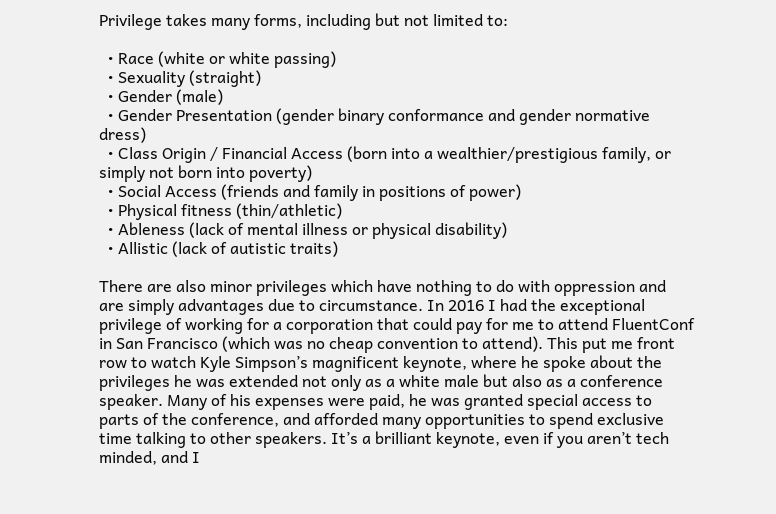Privilege takes many forms, including but not limited to:

  • Race (white or white passing)
  • Sexuality (straight)
  • Gender (male)
  • Gender Presentation (gender binary conformance and gender normative dress)
  • Class Origin / Financial Access (born into a wealthier/prestigious family, or simply not born into poverty)
  • Social Access (friends and family in positions of power)
  • Physical fitness (thin/athletic)
  • Ableness (lack of mental illness or physical disability)
  • Allistic (lack of autistic traits)

There are also minor privileges which have nothing to do with oppression and are simply advantages due to circumstance. In 2016 I had the exceptional privilege of working for a corporation that could pay for me to attend FluentConf in San Francisco (which was no cheap convention to attend). This put me front row to watch Kyle Simpson’s magnificent keynote, where he spoke about the privileges he was extended not only as a white male but also as a conference speaker. Many of his expenses were paid, he was granted special access to parts of the conference, and afforded many opportunities to spend exclusive time talking to other speakers. It’s a brilliant keynote, even if you aren’t tech minded, and I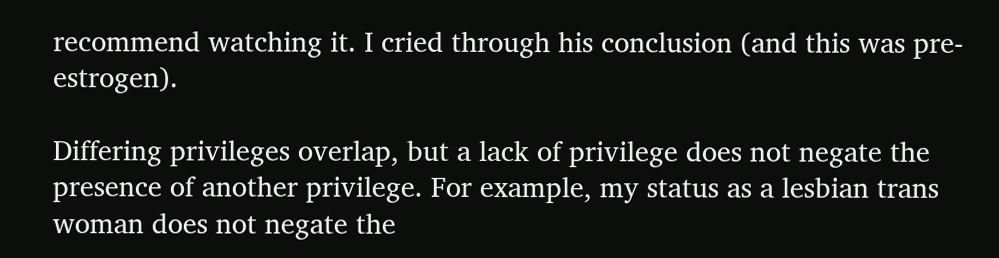recommend watching it. I cried through his conclusion (and this was pre-estrogen).

Differing privileges overlap, but a lack of privilege does not negate the presence of another privilege. For example, my status as a lesbian trans woman does not negate the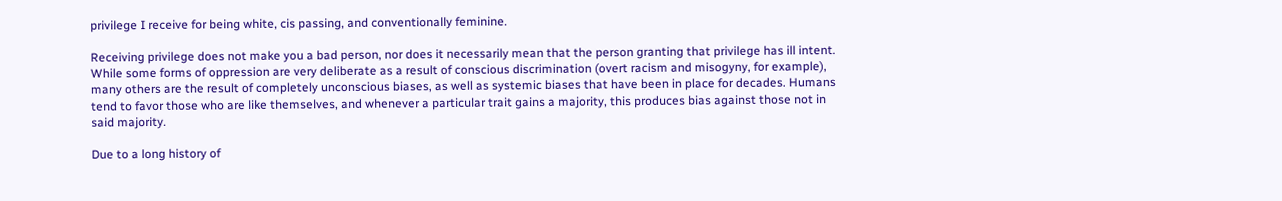privilege I receive for being white, cis passing, and conventionally feminine.

Receiving privilege does not make you a bad person, nor does it necessarily mean that the person granting that privilege has ill intent. While some forms of oppression are very deliberate as a result of conscious discrimination (overt racism and misogyny, for example), many others are the result of completely unconscious biases, as well as systemic biases that have been in place for decades. Humans tend to favor those who are like themselves, and whenever a particular trait gains a majority, this produces bias against those not in said majority.

Due to a long history of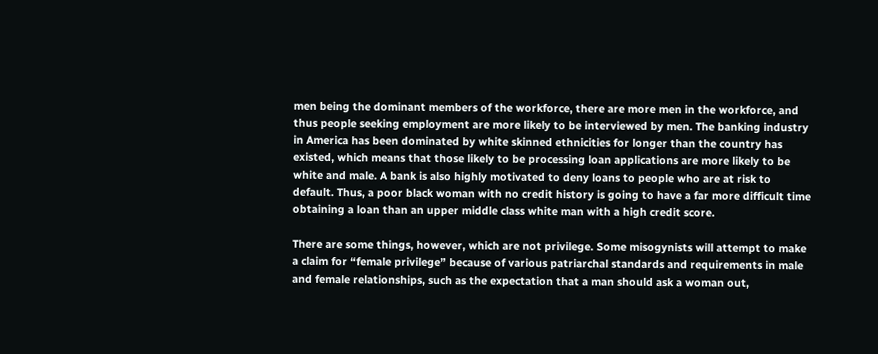men being the dominant members of the workforce, there are more men in the workforce, and thus people seeking employment are more likely to be interviewed by men. The banking industry in America has been dominated by white skinned ethnicities for longer than the country has existed, which means that those likely to be processing loan applications are more likely to be white and male. A bank is also highly motivated to deny loans to people who are at risk to default. Thus, a poor black woman with no credit history is going to have a far more difficult time obtaining a loan than an upper middle class white man with a high credit score.

There are some things, however, which are not privilege. Some misogynists will attempt to make a claim for “female privilege” because of various patriarchal standards and requirements in male and female relationships, such as the expectation that a man should ask a woman out,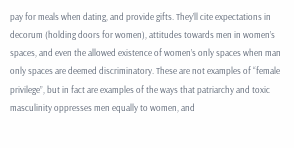pay for meals when dating, and provide gifts. They’ll cite expectations in decorum (holding doors for women), attitudes towards men in women’s spaces, and even the allowed existence of women’s only spaces when man only spaces are deemed discriminatory. These are not examples of “female privilege”, but in fact are examples of the ways that patriarchy and toxic masculinity oppresses men equally to women, and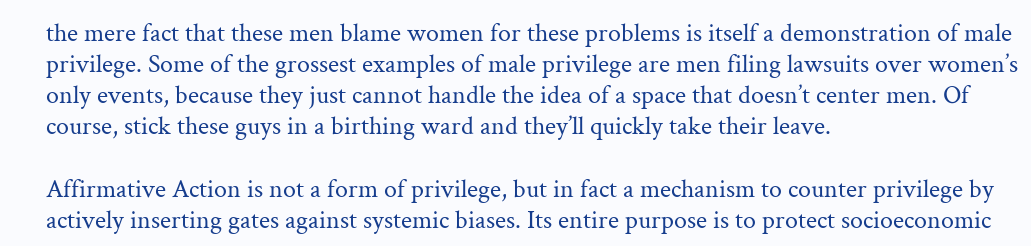the mere fact that these men blame women for these problems is itself a demonstration of male privilege. Some of the grossest examples of male privilege are men filing lawsuits over women’s only events, because they just cannot handle the idea of a space that doesn’t center men. Of course, stick these guys in a birthing ward and they’ll quickly take their leave.

Affirmative Action is not a form of privilege, but in fact a mechanism to counter privilege by actively inserting gates against systemic biases. Its entire purpose is to protect socioeconomic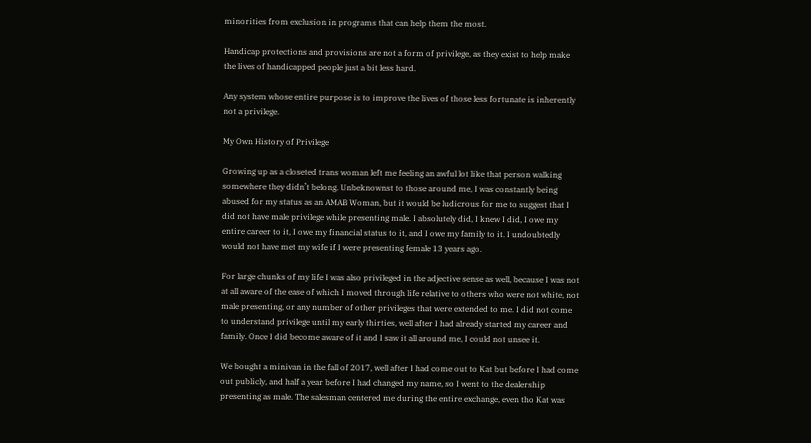minorities from exclusion in programs that can help them the most.

Handicap protections and provisions are not a form of privilege, as they exist to help make the lives of handicapped people just a bit less hard.

Any system whose entire purpose is to improve the lives of those less fortunate is inherently not a privilege.

My Own History of Privilege

Growing up as a closeted trans woman left me feeling an awful lot like that person walking somewhere they didn’t belong. Unbeknownst to those around me, I was constantly being abused for my status as an AMAB Woman, but it would be ludicrous for me to suggest that I did not have male privilege while presenting male. I absolutely did, I knew I did, I owe my entire career to it, I owe my financial status to it, and I owe my family to it. I undoubtedly would not have met my wife if I were presenting female 13 years ago.

For large chunks of my life I was also privileged in the adjective sense as well, because I was not at all aware of the ease of which I moved through life relative to others who were not white, not male presenting, or any number of other privileges that were extended to me. I did not come to understand privilege until my early thirties, well after I had already started my career and family. Once I did become aware of it and I saw it all around me, I could not unsee it.

We bought a minivan in the fall of 2017, well after I had come out to Kat but before I had come out publicly, and half a year before I had changed my name, so I went to the dealership presenting as male. The salesman centered me during the entire exchange, even tho Kat was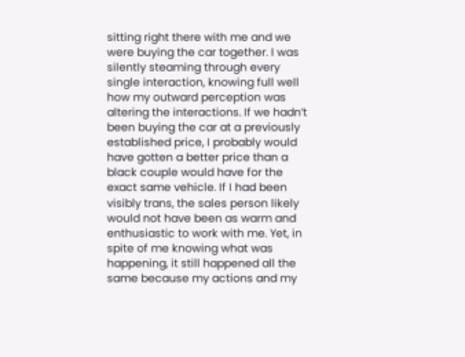sitting right there with me and we were buying the car together. I was silently steaming through every single interaction, knowing full well how my outward perception was altering the interactions. If we hadn’t been buying the car at a previously established price, I probably would have gotten a better price than a black couple would have for the exact same vehicle. If I had been visibly trans, the sales person likely would not have been as warm and enthusiastic to work with me. Yet, in spite of me knowing what was happening, it still happened all the same because my actions and my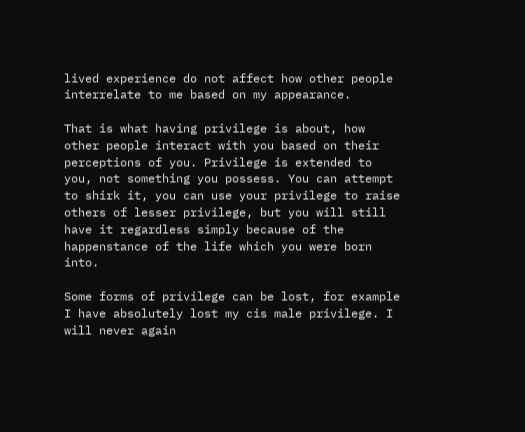lived experience do not affect how other people interrelate to me based on my appearance.

That is what having privilege is about, how other people interact with you based on their perceptions of you. Privilege is extended to you, not something you possess. You can attempt to shirk it, you can use your privilege to raise others of lesser privilege, but you will still have it regardless simply because of the happenstance of the life which you were born into.

Some forms of privilege can be lost, for example I have absolutely lost my cis male privilege. I will never again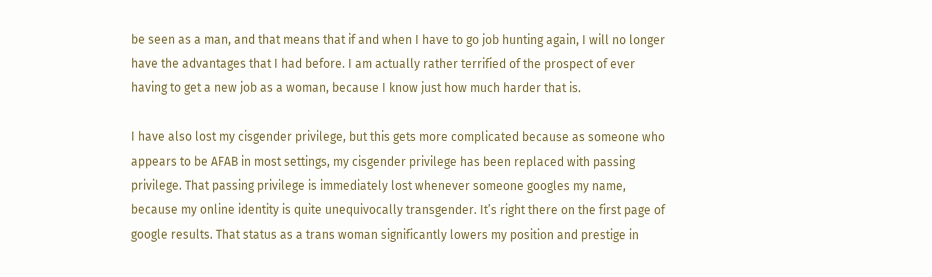be seen as a man, and that means that if and when I have to go job hunting again, I will no longer have the advantages that I had before. I am actually rather terrified of the prospect of ever having to get a new job as a woman, because I know just how much harder that is.

I have also lost my cisgender privilege, but this gets more complicated because as someone who appears to be AFAB in most settings, my cisgender privilege has been replaced with passing privilege. That passing privilege is immediately lost whenever someone googles my name, because my online identity is quite unequivocally transgender. It’s right there on the first page of google results. That status as a trans woman significantly lowers my position and prestige in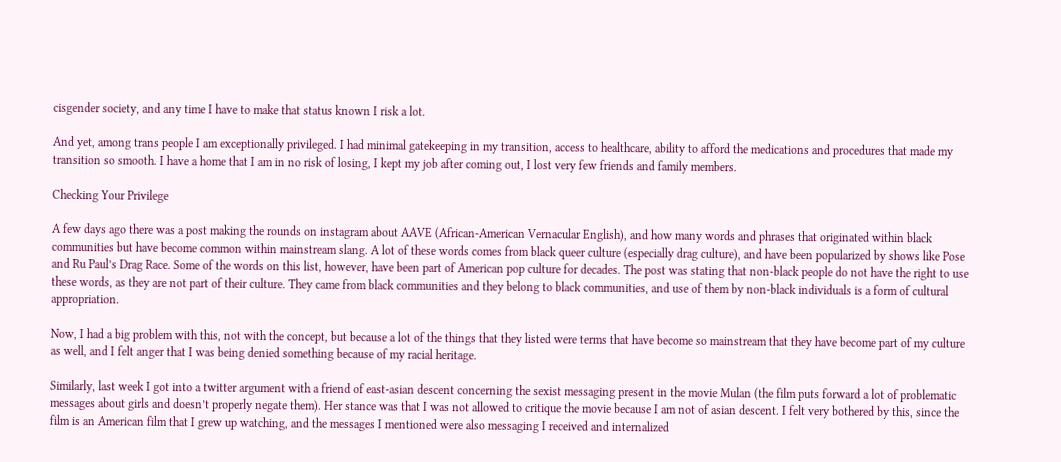cisgender society, and any time I have to make that status known I risk a lot.

And yet, among trans people I am exceptionally privileged. I had minimal gatekeeping in my transition, access to healthcare, ability to afford the medications and procedures that made my transition so smooth. I have a home that I am in no risk of losing, I kept my job after coming out, I lost very few friends and family members.

Checking Your Privilege

A few days ago there was a post making the rounds on instagram about AAVE (African-American Vernacular English), and how many words and phrases that originated within black communities but have become common within mainstream slang. A lot of these words comes from black queer culture (especially drag culture), and have been popularized by shows like Pose and Ru Paul’s Drag Race. Some of the words on this list, however, have been part of American pop culture for decades. The post was stating that non-black people do not have the right to use these words, as they are not part of their culture. They came from black communities and they belong to black communities, and use of them by non-black individuals is a form of cultural appropriation.

Now, I had a big problem with this, not with the concept, but because a lot of the things that they listed were terms that have become so mainstream that they have become part of my culture as well, and I felt anger that I was being denied something because of my racial heritage.

Similarly, last week I got into a twitter argument with a friend of east-asian descent concerning the sexist messaging present in the movie Mulan (the film puts forward a lot of problematic messages about girls and doesn’t properly negate them). Her stance was that I was not allowed to critique the movie because I am not of asian descent. I felt very bothered by this, since the film is an American film that I grew up watching, and the messages I mentioned were also messaging I received and internalized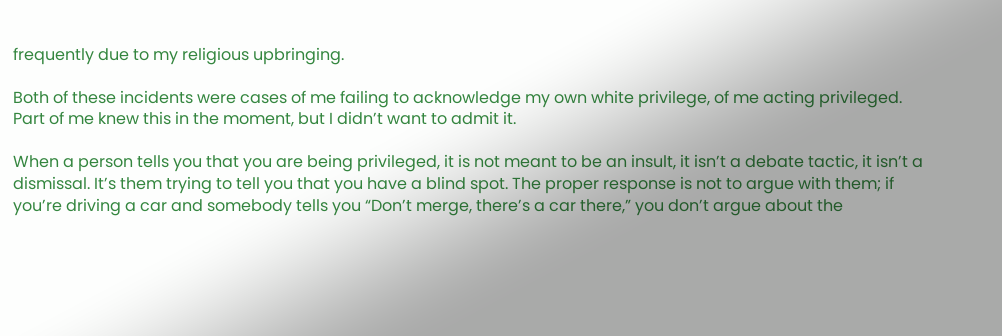frequently due to my religious upbringing.

Both of these incidents were cases of me failing to acknowledge my own white privilege, of me acting privileged. Part of me knew this in the moment, but I didn’t want to admit it.

When a person tells you that you are being privileged, it is not meant to be an insult, it isn’t a debate tactic, it isn’t a dismissal. It’s them trying to tell you that you have a blind spot. The proper response is not to argue with them; if you’re driving a car and somebody tells you “Don’t merge, there’s a car there,” you don’t argue about the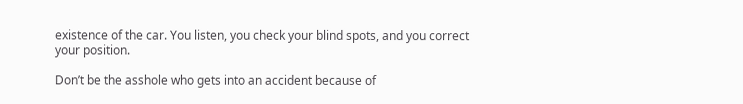existence of the car. You listen, you check your blind spots, and you correct your position.

Don’t be the asshole who gets into an accident because of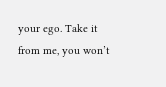your ego. Take it from me, you won’t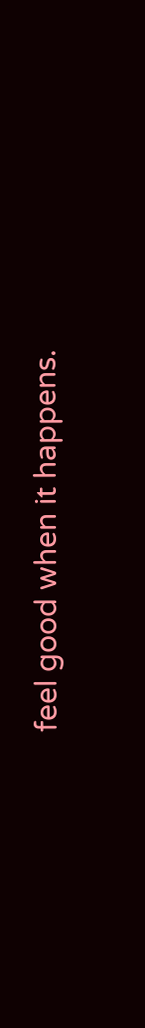feel good when it happens.